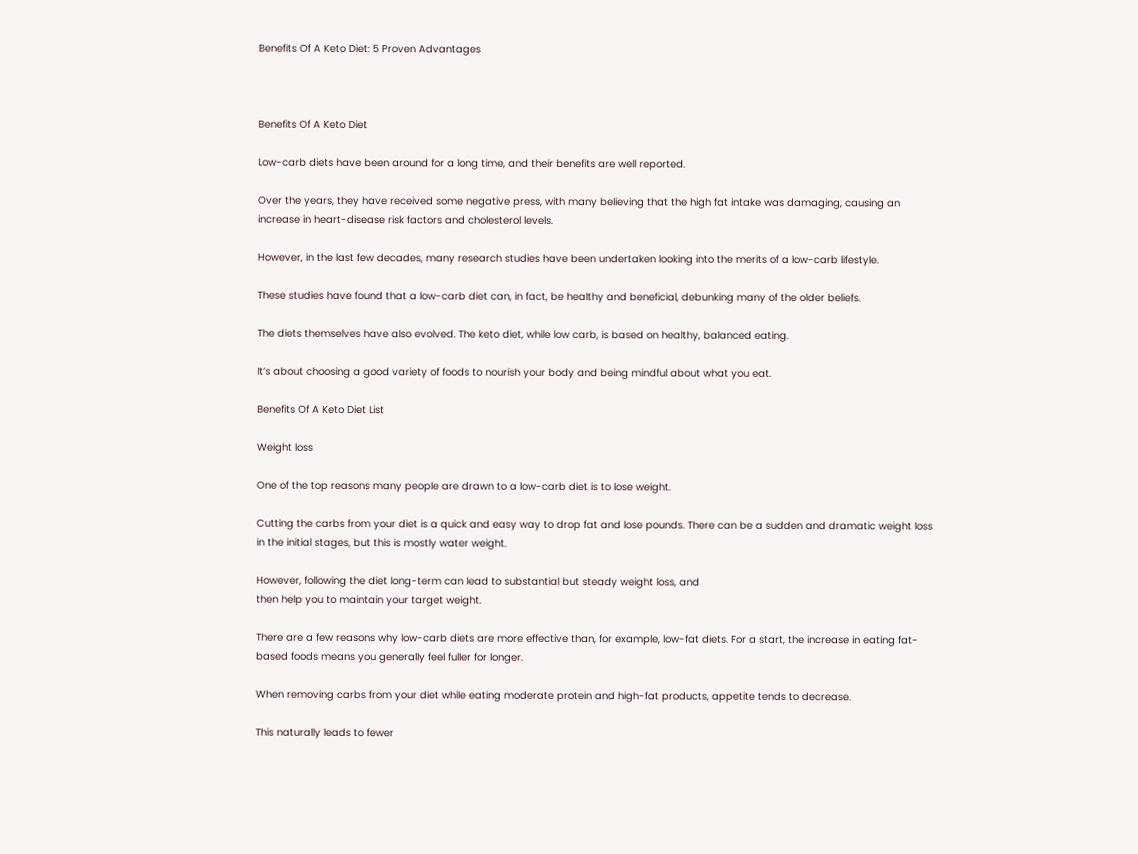Benefits Of A Keto Diet: 5 Proven Advantages



Benefits Of A Keto Diet

Low-carb diets have been around for a long time, and their benefits are well reported.

Over the years, they have received some negative press, with many believing that the high fat intake was damaging, causing an increase in heart-disease risk factors and cholesterol levels.

However, in the last few decades, many research studies have been undertaken looking into the merits of a low-carb lifestyle.

These studies have found that a low-carb diet can, in fact, be healthy and beneficial, debunking many of the older beliefs.

The diets themselves have also evolved. The keto diet, while low carb, is based on healthy, balanced eating.

It’s about choosing a good variety of foods to nourish your body and being mindful about what you eat.

Benefits Of A Keto Diet List

Weight loss

One of the top reasons many people are drawn to a low-carb diet is to lose weight.

Cutting the carbs from your diet is a quick and easy way to drop fat and lose pounds. There can be a sudden and dramatic weight loss in the initial stages, but this is mostly water weight.

However, following the diet long-term can lead to substantial but steady weight loss, and
then help you to maintain your target weight.

There are a few reasons why low-carb diets are more effective than, for example, low-fat diets. For a start, the increase in eating fat-based foods means you generally feel fuller for longer.

When removing carbs from your diet while eating moderate protein and high-fat products, appetite tends to decrease.

This naturally leads to fewer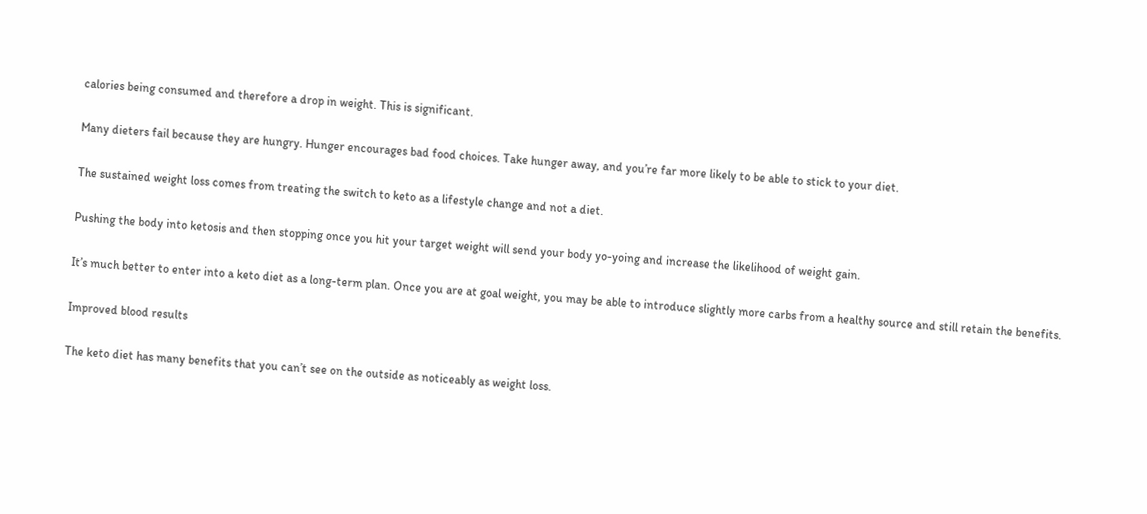calories being consumed and therefore a drop in weight. This is significant.

Many dieters fail because they are hungry. Hunger encourages bad food choices. Take hunger away, and you’re far more likely to be able to stick to your diet.

The sustained weight loss comes from treating the switch to keto as a lifestyle change and not a diet.

Pushing the body into ketosis and then stopping once you hit your target weight will send your body yo-yoing and increase the likelihood of weight gain.

It’s much better to enter into a keto diet as a long-term plan. Once you are at goal weight, you may be able to introduce slightly more carbs from a healthy source and still retain the benefits.

Improved blood results

The keto diet has many benefits that you can’t see on the outside as noticeably as weight loss.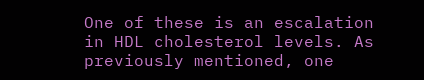One of these is an escalation in HDL cholesterol levels. As previously mentioned, one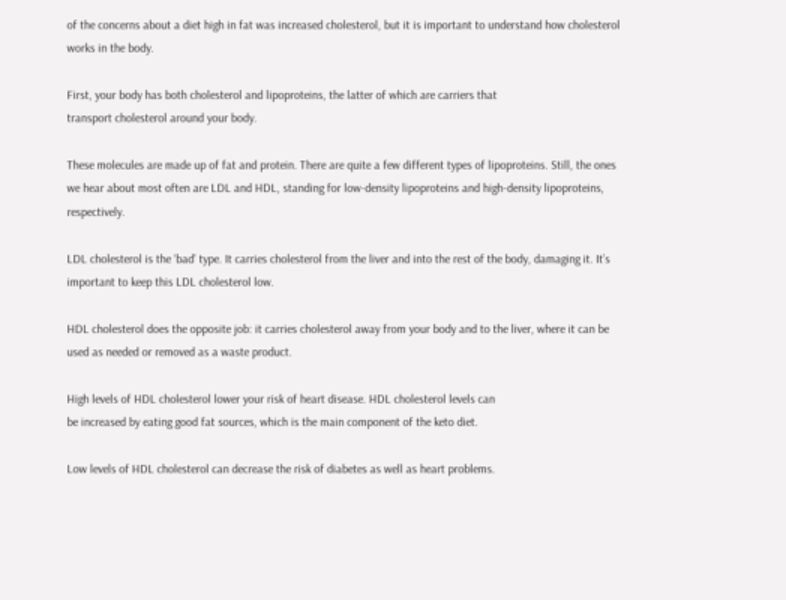of the concerns about a diet high in fat was increased cholesterol, but it is important to understand how cholesterol works in the body.

First, your body has both cholesterol and lipoproteins, the latter of which are carriers that
transport cholesterol around your body.

These molecules are made up of fat and protein. There are quite a few different types of lipoproteins. Still, the ones we hear about most often are LDL and HDL, standing for low-density lipoproteins and high-density lipoproteins, respectively.

LDL cholesterol is the ‘bad’ type. It carries cholesterol from the liver and into the rest of the body, damaging it. It’s important to keep this LDL cholesterol low.

HDL cholesterol does the opposite job: it carries cholesterol away from your body and to the liver, where it can be used as needed or removed as a waste product.

High levels of HDL cholesterol lower your risk of heart disease. HDL cholesterol levels can
be increased by eating good fat sources, which is the main component of the keto diet.

Low levels of HDL cholesterol can decrease the risk of diabetes as well as heart problems.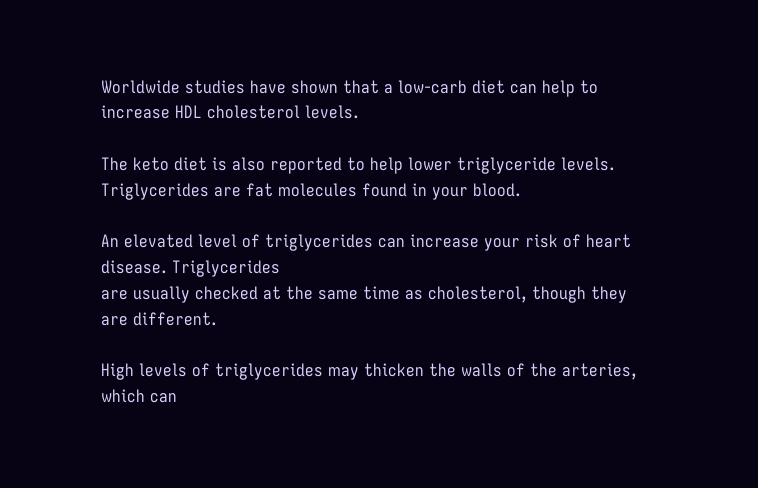Worldwide studies have shown that a low-carb diet can help to increase HDL cholesterol levels.

The keto diet is also reported to help lower triglyceride levels. Triglycerides are fat molecules found in your blood.

An elevated level of triglycerides can increase your risk of heart disease. Triglycerides
are usually checked at the same time as cholesterol, though they are different.

High levels of triglycerides may thicken the walls of the arteries, which can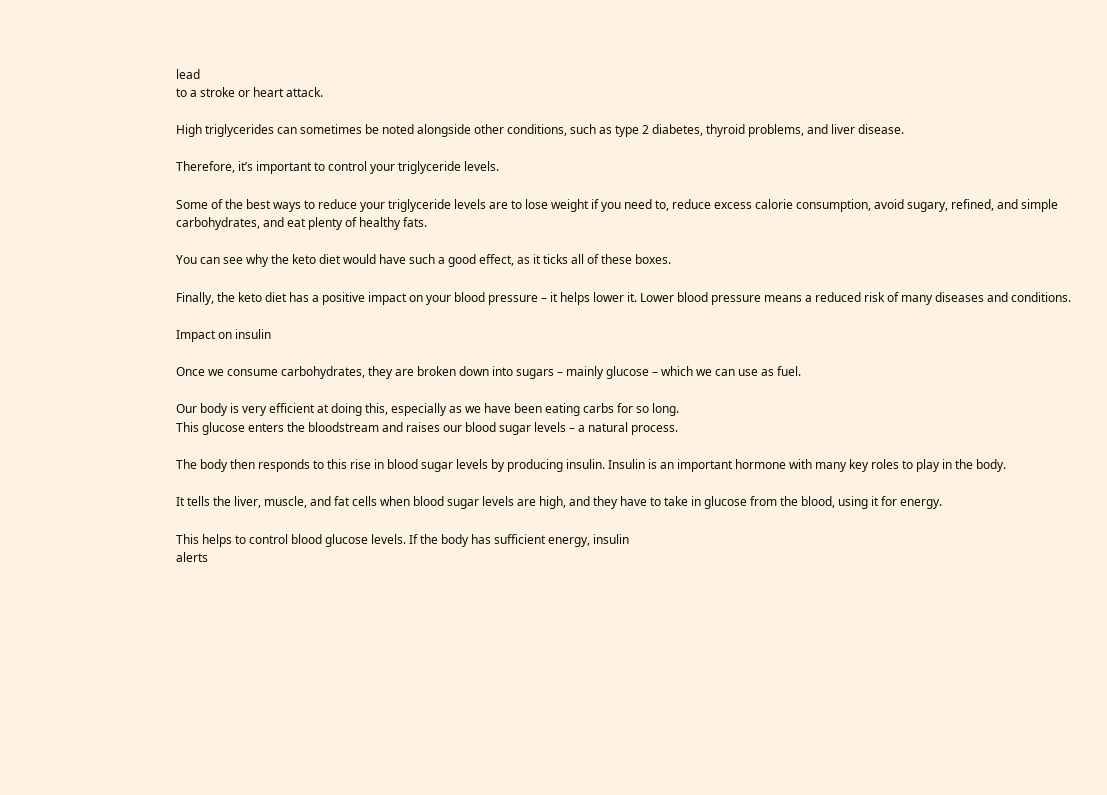lead
to a stroke or heart attack.

High triglycerides can sometimes be noted alongside other conditions, such as type 2 diabetes, thyroid problems, and liver disease.

Therefore, it’s important to control your triglyceride levels.

Some of the best ways to reduce your triglyceride levels are to lose weight if you need to, reduce excess calorie consumption, avoid sugary, refined, and simple carbohydrates, and eat plenty of healthy fats.

You can see why the keto diet would have such a good effect, as it ticks all of these boxes.

Finally, the keto diet has a positive impact on your blood pressure – it helps lower it. Lower blood pressure means a reduced risk of many diseases and conditions.

Impact on insulin

Once we consume carbohydrates, they are broken down into sugars – mainly glucose – which we can use as fuel.

Our body is very efficient at doing this, especially as we have been eating carbs for so long.
This glucose enters the bloodstream and raises our blood sugar levels – a natural process.

The body then responds to this rise in blood sugar levels by producing insulin. Insulin is an important hormone with many key roles to play in the body.

It tells the liver, muscle, and fat cells when blood sugar levels are high, and they have to take in glucose from the blood, using it for energy.

This helps to control blood glucose levels. If the body has sufficient energy, insulin
alerts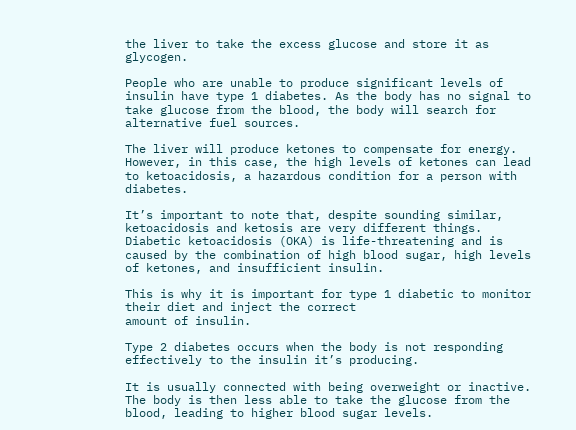the liver to take the excess glucose and store it as glycogen.

People who are unable to produce significant levels of insulin have type 1 diabetes. As the body has no signal to take glucose from the blood, the body will search for alternative fuel sources.

The liver will produce ketones to compensate for energy. However, in this case, the high levels of ketones can lead to ketoacidosis, a hazardous condition for a person with diabetes.

It’s important to note that, despite sounding similar, ketoacidosis and ketosis are very different things. Diabetic ketoacidosis (OKA) is life-threatening and is caused by the combination of high blood sugar, high levels of ketones, and insufficient insulin.

This is why it is important for type 1 diabetic to monitor their diet and inject the correct
amount of insulin.

Type 2 diabetes occurs when the body is not responding effectively to the insulin it’s producing.

It is usually connected with being overweight or inactive. The body is then less able to take the glucose from the blood, leading to higher blood sugar levels.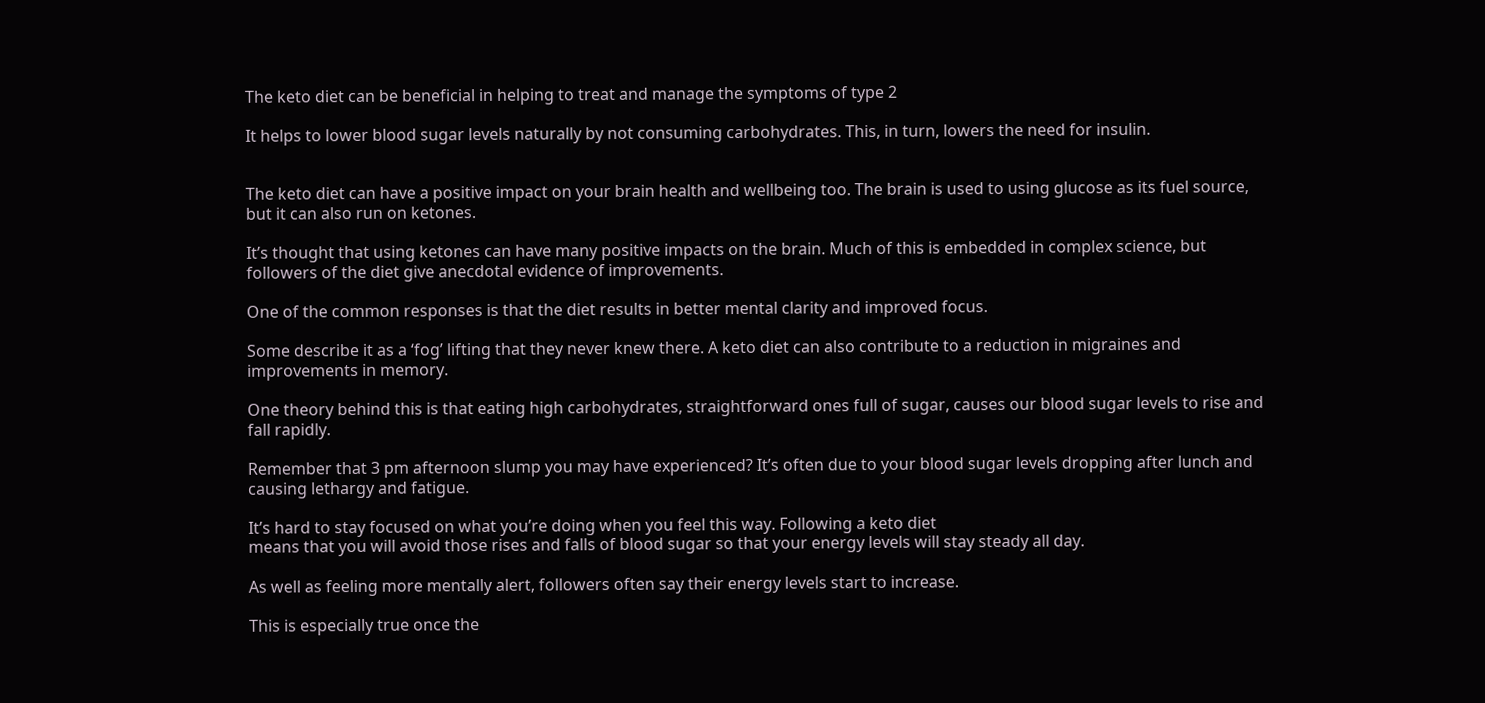The keto diet can be beneficial in helping to treat and manage the symptoms of type 2

It helps to lower blood sugar levels naturally by not consuming carbohydrates. This, in turn, lowers the need for insulin.


The keto diet can have a positive impact on your brain health and wellbeing too. The brain is used to using glucose as its fuel source, but it can also run on ketones.

It’s thought that using ketones can have many positive impacts on the brain. Much of this is embedded in complex science, but followers of the diet give anecdotal evidence of improvements.

One of the common responses is that the diet results in better mental clarity and improved focus.

Some describe it as a ‘fog’ lifting that they never knew there. A keto diet can also contribute to a reduction in migraines and improvements in memory.

One theory behind this is that eating high carbohydrates, straightforward ones full of sugar, causes our blood sugar levels to rise and fall rapidly.

Remember that 3 pm afternoon slump you may have experienced? It’s often due to your blood sugar levels dropping after lunch and causing lethargy and fatigue.

It’s hard to stay focused on what you’re doing when you feel this way. Following a keto diet
means that you will avoid those rises and falls of blood sugar so that your energy levels will stay steady all day.

As well as feeling more mentally alert, followers often say their energy levels start to increase.

This is especially true once the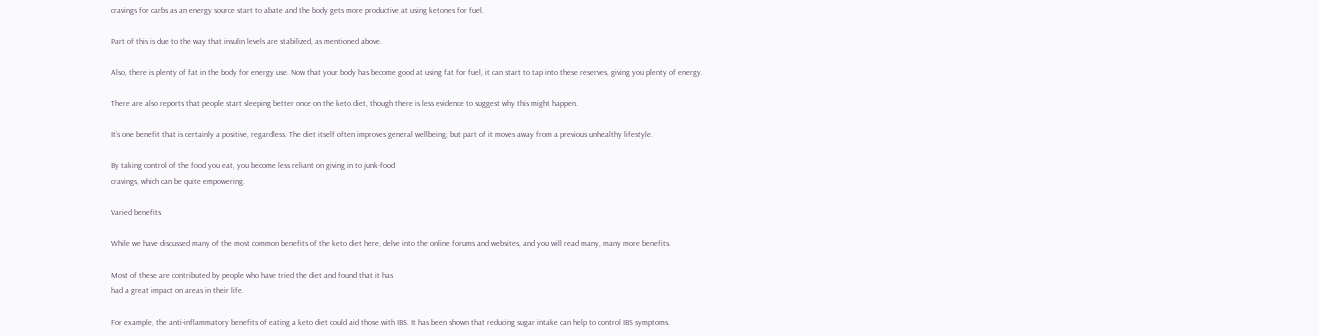cravings for carbs as an energy source start to abate and the body gets more productive at using ketones for fuel.

Part of this is due to the way that insulin levels are stabilized, as mentioned above.

Also, there is plenty of fat in the body for energy use. Now that your body has become good at using fat for fuel, it can start to tap into these reserves, giving you plenty of energy.

There are also reports that people start sleeping better once on the keto diet, though there is less evidence to suggest why this might happen.

It’s one benefit that is certainly a positive, regardless. The diet itself often improves general wellbeing, but part of it moves away from a previous unhealthy lifestyle.

By taking control of the food you eat, you become less reliant on giving in to junk-food
cravings, which can be quite empowering.

Varied benefits

While we have discussed many of the most common benefits of the keto diet here, delve into the online forums and websites, and you will read many, many more benefits.

Most of these are contributed by people who have tried the diet and found that it has
had a great impact on areas in their life.

For example, the anti-inflammatory benefits of eating a keto diet could aid those with IBS. It has been shown that reducing sugar intake can help to control IBS symptoms.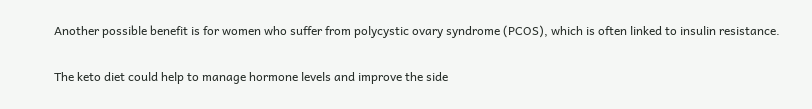Another possible benefit is for women who suffer from polycystic ovary syndrome (PCOS), which is often linked to insulin resistance.

The keto diet could help to manage hormone levels and improve the side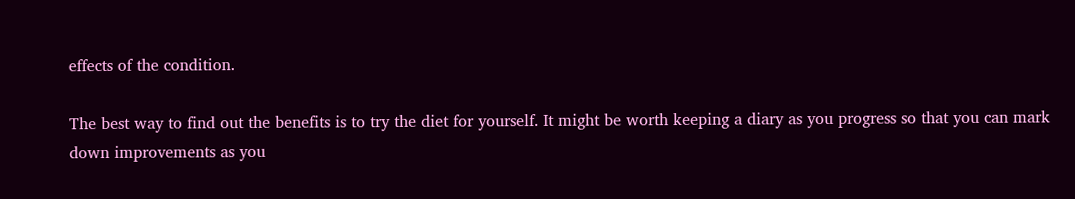effects of the condition.

The best way to find out the benefits is to try the diet for yourself. It might be worth keeping a diary as you progress so that you can mark down improvements as you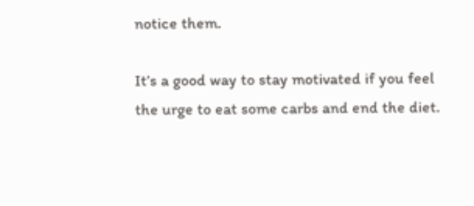notice them.

It’s a good way to stay motivated if you feel the urge to eat some carbs and end the diet.